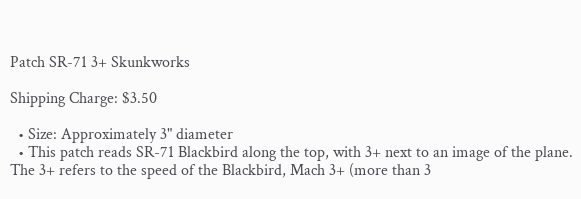Patch SR-71 3+ Skunkworks

Shipping Charge: $3.50

  • Size: Approximately 3" diameter
  • This patch reads SR-71 Blackbird along the top, with 3+ next to an image of the plane. The 3+ refers to the speed of the Blackbird, Mach 3+ (more than 3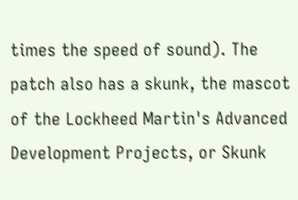times the speed of sound). The patch also has a skunk, the mascot of the Lockheed Martin's Advanced Development Projects, or Skunk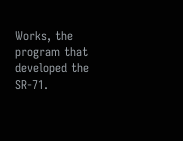Works, the program that developed the SR-71.